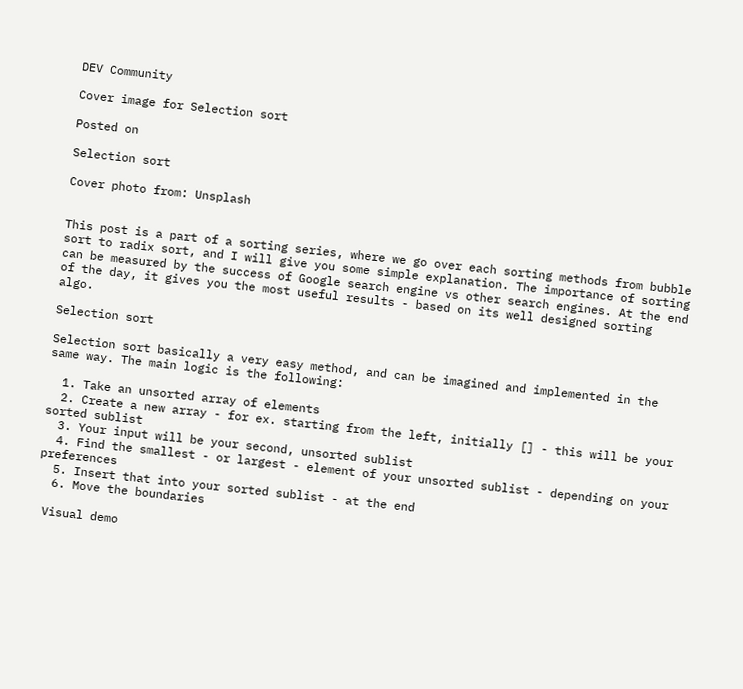DEV Community

Cover image for Selection sort

Posted on

Selection sort

Cover photo from: Unsplash


This post is a part of a sorting series, where we go over each sorting methods from bubble sort to radix sort, and I will give you some simple explanation. The importance of sorting can be measured by the success of Google search engine vs other search engines. At the end of the day, it gives you the most useful results - based on its well designed sorting algo.

Selection sort

Selection sort basically a very easy method, and can be imagined and implemented in the same way. The main logic is the following:

  1. Take an unsorted array of elements
  2. Create a new array - for ex. starting from the left, initially [] - this will be your sorted sublist
  3. Your input will be your second, unsorted sublist
  4. Find the smallest - or largest - element of your unsorted sublist - depending on your preferences
  5. Insert that into your sorted sublist - at the end
  6. Move the boundaries

 Visual demo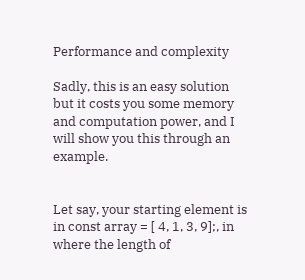Performance and complexity

Sadly, this is an easy solution but it costs you some memory and computation power, and I will show you this through an example.


Let say, your starting element is in const array = [ 4, 1, 3, 9];, in where the length of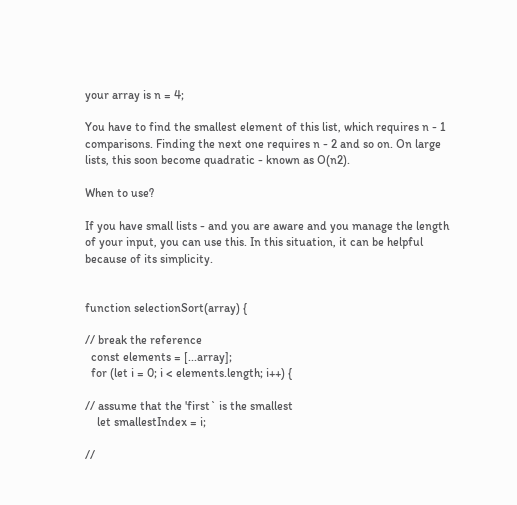your array is n = 4;

You have to find the smallest element of this list, which requires n - 1 comparisons. Finding the next one requires n - 2 and so on. On large lists, this soon become quadratic - known as O(n2).

When to use?

If you have small lists - and you are aware and you manage the length of your input, you can use this. In this situation, it can be helpful because of its simplicity.


function selectionSort(array) {

// break the reference
  const elements = [...array];
  for (let i = 0; i < elements.length; i++) {

// assume that the 'first` is the smallest
    let smallestIndex = i;

//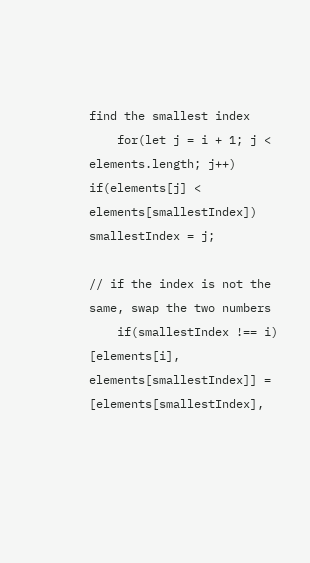find the smallest index
    for(let j = i + 1; j < elements.length; j++) if(elements[j] < elements[smallestIndex]) smallestIndex = j;

// if the index is not the same, swap the two numbers
    if(smallestIndex !== i) [elements[i], elements[smallestIndex]] = [elements[smallestIndex],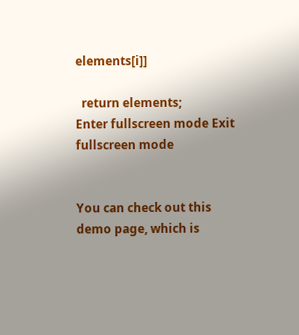elements[i]]

  return elements;
Enter fullscreen mode Exit fullscreen mode


You can check out this demo page, which is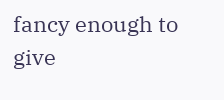fancy enough to give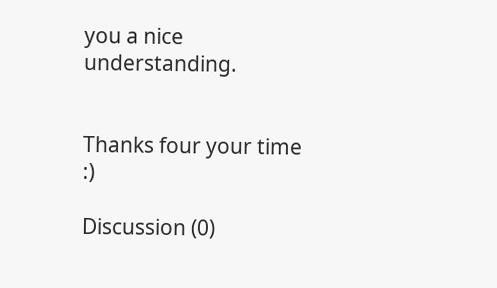you a nice understanding.


Thanks four your time :)

Discussion (0)